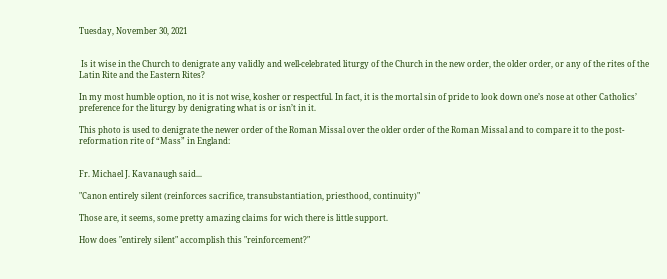Tuesday, November 30, 2021


 Is it wise in the Church to denigrate any validly and well-celebrated liturgy of the Church in the new order, the older order, or any of the rites of the Latin Rite and the Eastern Rites?

In my most humble option, no it is not wise, kosher or respectful. In fact, it is the mortal sin of pride to look down one’s nose at other Catholics’ preference for the liturgy by denigrating what is or isn’t in it.

This photo is used to denigrate the newer order of the Roman Missal over the older order of the Roman Missal and to compare it to the post-reformation rite of “Mass” in England:


Fr. Michael J. Kavanaugh said...

"Canon entirely silent (reinforces sacrifice, transubstantiation, priesthood, continuity)"

Those are, it seems, some pretty amazing claims for wich there is little support.

How does "entirely silent" accomplish this "reinforcement?"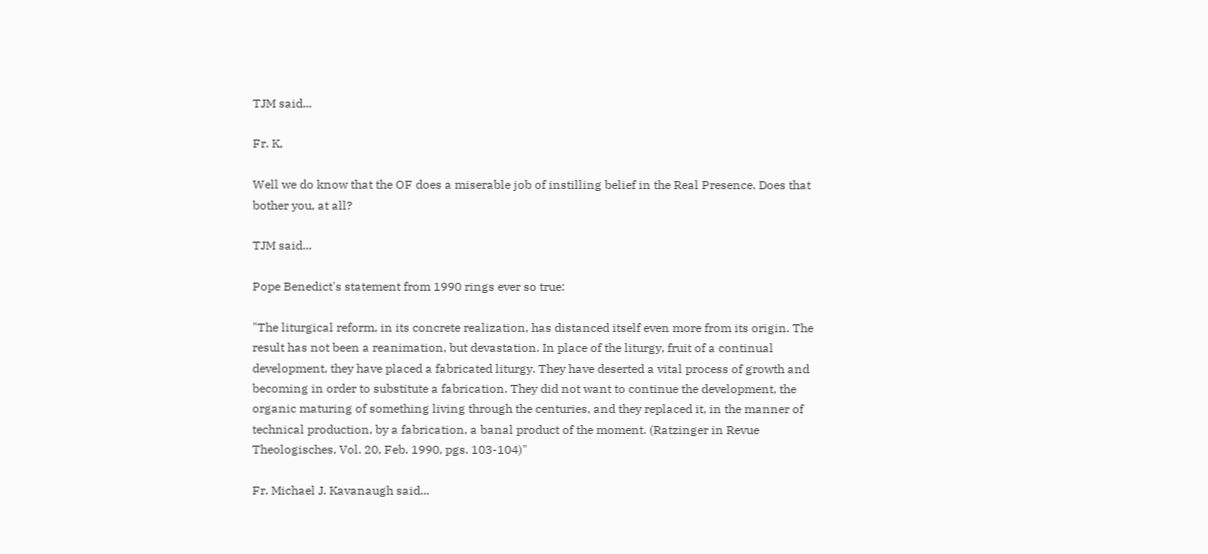TJM said...

Fr. K,

Well we do know that the OF does a miserable job of instilling belief in the Real Presence. Does that bother you, at all?

TJM said...

Pope Benedict's statement from 1990 rings ever so true:

"The liturgical reform, in its concrete realization, has distanced itself even more from its origin. The result has not been a reanimation, but devastation. In place of the liturgy, fruit of a continual development, they have placed a fabricated liturgy. They have deserted a vital process of growth and becoming in order to substitute a fabrication. They did not want to continue the development, the organic maturing of something living through the centuries, and they replaced it, in the manner of technical production, by a fabrication, a banal product of the moment. (Ratzinger in Revue Theologisches, Vol. 20, Feb. 1990, pgs. 103-104)"

Fr. Michael J. Kavanaugh said...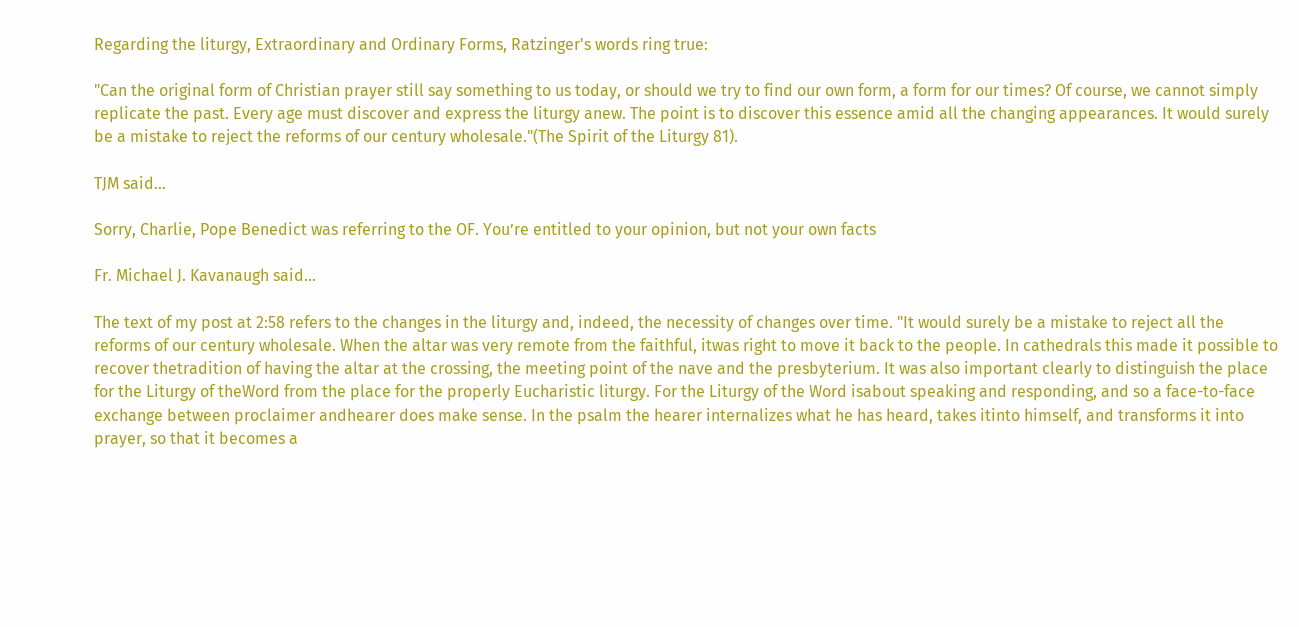Regarding the liturgy, Extraordinary and Ordinary Forms, Ratzinger's words ring true:

"Can the original form of Christian prayer still say something to us today, or should we try to find our own form, a form for our times? Of course, we cannot simply replicate the past. Every age must discover and express the liturgy anew. The point is to discover this essence amid all the changing appearances. It would surely be a mistake to reject the reforms of our century wholesale."(The Spirit of the Liturgy 81).

TJM said...

Sorry, Charlie, Pope Benedict was referring to the OF. You’re entitled to your opinion, but not your own facts

Fr. Michael J. Kavanaugh said...

The text of my post at 2:58 refers to the changes in the liturgy and, indeed, the necessity of changes over time. "It would surely be a mistake to reject all the reforms of our century wholesale. When the altar was very remote from the faithful, itwas right to move it back to the people. In cathedrals this made it possible to recover thetradition of having the altar at the crossing, the meeting point of the nave and the presbyterium. It was also important clearly to distinguish the place for the Liturgy of theWord from the place for the properly Eucharistic liturgy. For the Liturgy of the Word isabout speaking and responding, and so a face-to-face exchange between proclaimer andhearer does make sense. In the psalm the hearer internalizes what he has heard, takes itinto himself, and transforms it into prayer, so that it becomes a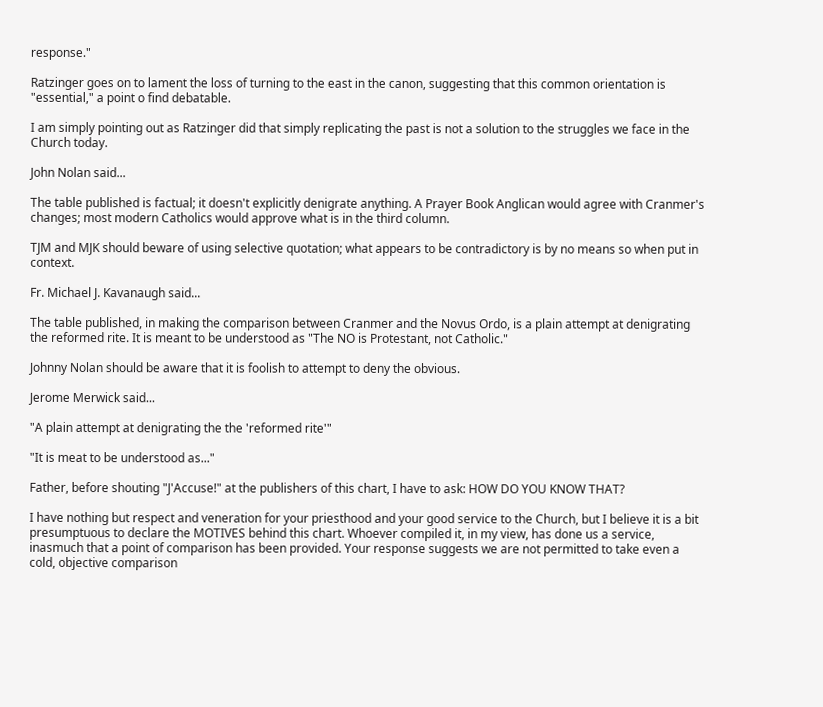response."

Ratzinger goes on to lament the loss of turning to the east in the canon, suggesting that this common orientation is "essential," a point o find debatable.

I am simply pointing out as Ratzinger did that simply replicating the past is not a solution to the struggles we face in the Church today.

John Nolan said...

The table published is factual; it doesn't explicitly denigrate anything. A Prayer Book Anglican would agree with Cranmer's changes; most modern Catholics would approve what is in the third column.

TJM and MJK should beware of using selective quotation; what appears to be contradictory is by no means so when put in context.

Fr. Michael J. Kavanaugh said...

The table published, in making the comparison between Cranmer and the Novus Ordo, is a plain attempt at denigrating the reformed rite. It is meant to be understood as "The NO is Protestant, not Catholic."

Johnny Nolan should be aware that it is foolish to attempt to deny the obvious.

Jerome Merwick said...

"A plain attempt at denigrating the the 'reformed rite'"

"It is meat to be understood as..."

Father, before shouting "J'Accuse!" at the publishers of this chart, I have to ask: HOW DO YOU KNOW THAT?

I have nothing but respect and veneration for your priesthood and your good service to the Church, but I believe it is a bit presumptuous to declare the MOTIVES behind this chart. Whoever compiled it, in my view, has done us a service, inasmuch that a point of comparison has been provided. Your response suggests we are not permitted to take even a cold, objective comparison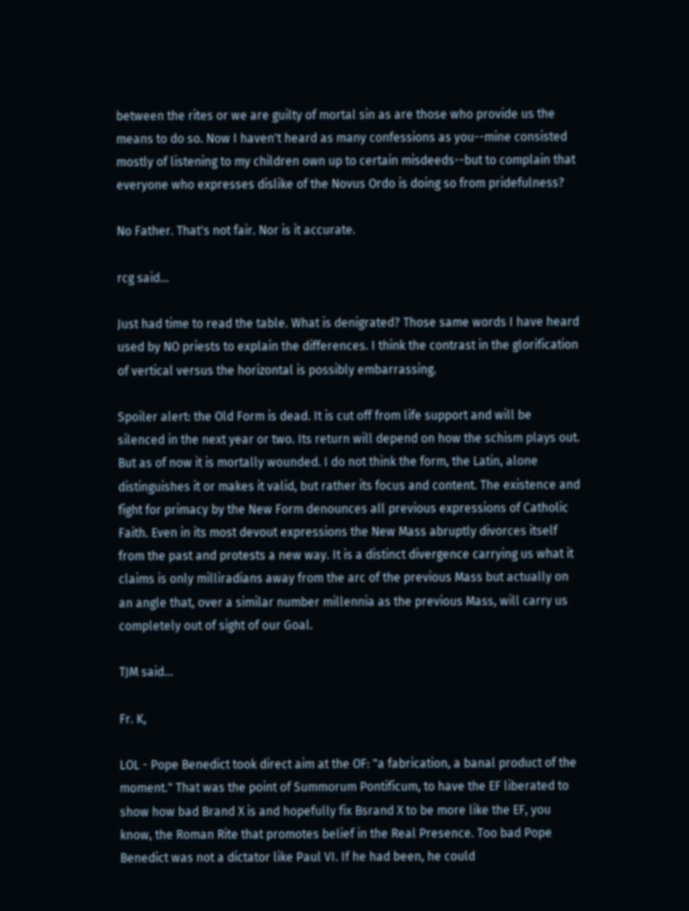between the rites or we are guilty of mortal sin as are those who provide us the means to do so. Now I haven't heard as many confessions as you--mine consisted mostly of listening to my children own up to certain misdeeds--but to complain that everyone who expresses dislike of the Novus Ordo is doing so from pridefulness?

No Father. That's not fair. Nor is it accurate.

rcg said...

Just had time to read the table. What is denigrated? Those same words I have heard used by NO priests to explain the differences. I think the contrast in the glorification of vertical versus the horizontal is possibly embarrassing.

Spoiler alert: the Old Form is dead. It is cut off from life support and will be silenced in the next year or two. Its return will depend on how the schism plays out. But as of now it is mortally wounded. I do not think the form, the Latin, alone distinguishes it or makes it valid, but rather its focus and content. The existence and fight for primacy by the New Form denounces all previous expressions of Catholic Faith. Even in its most devout expressions the New Mass abruptly divorces itself from the past and protests a new way. It is a distinct divergence carrying us what it claims is only milliradians away from the arc of the previous Mass but actually on an angle that, over a similar number millennia as the previous Mass, will carry us completely out of sight of our Goal.

TJM said...

Fr. K,

LOL - Pope Benedict took direct aim at the OF: "a fabrication, a banal product of the moment." That was the point of Summorum Pontificum, to have the EF liberated to show how bad Brand X is and hopefully fix Bsrand X to be more like the EF, you know, the Roman Rite that promotes belief in the Real Presence. Too bad Pope Benedict was not a dictator like Paul VI. If he had been, he could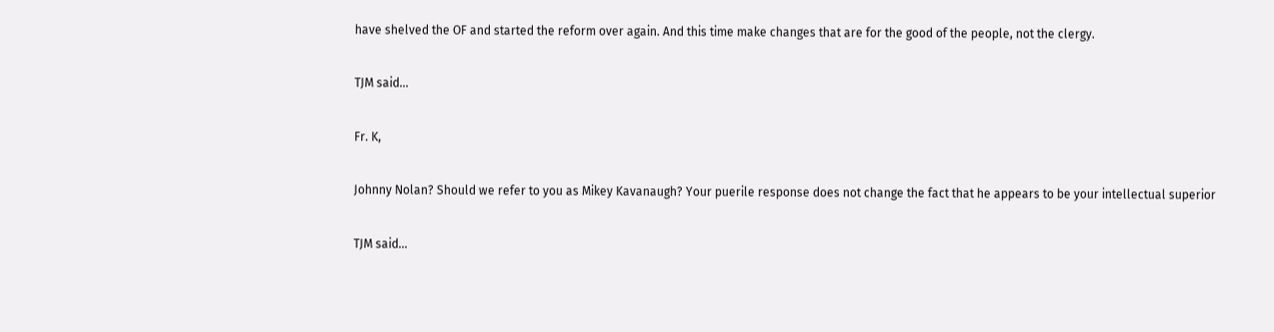have shelved the OF and started the reform over again. And this time make changes that are for the good of the people, not the clergy.

TJM said...

Fr. K,

Johnny Nolan? Should we refer to you as Mikey Kavanaugh? Your puerile response does not change the fact that he appears to be your intellectual superior

TJM said...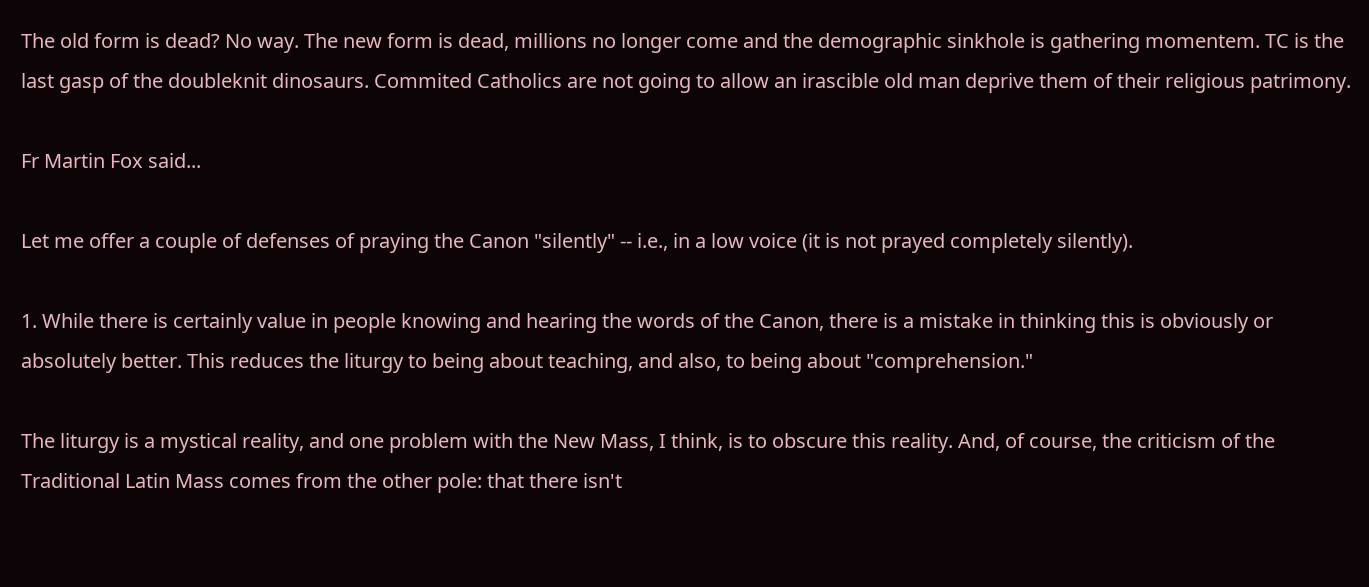The old form is dead? No way. The new form is dead, millions no longer come and the demographic sinkhole is gathering momentem. TC is the last gasp of the doubleknit dinosaurs. Commited Catholics are not going to allow an irascible old man deprive them of their religious patrimony.

Fr Martin Fox said...

Let me offer a couple of defenses of praying the Canon "silently" -- i.e., in a low voice (it is not prayed completely silently).

1. While there is certainly value in people knowing and hearing the words of the Canon, there is a mistake in thinking this is obviously or absolutely better. This reduces the liturgy to being about teaching, and also, to being about "comprehension."

The liturgy is a mystical reality, and one problem with the New Mass, I think, is to obscure this reality. And, of course, the criticism of the Traditional Latin Mass comes from the other pole: that there isn't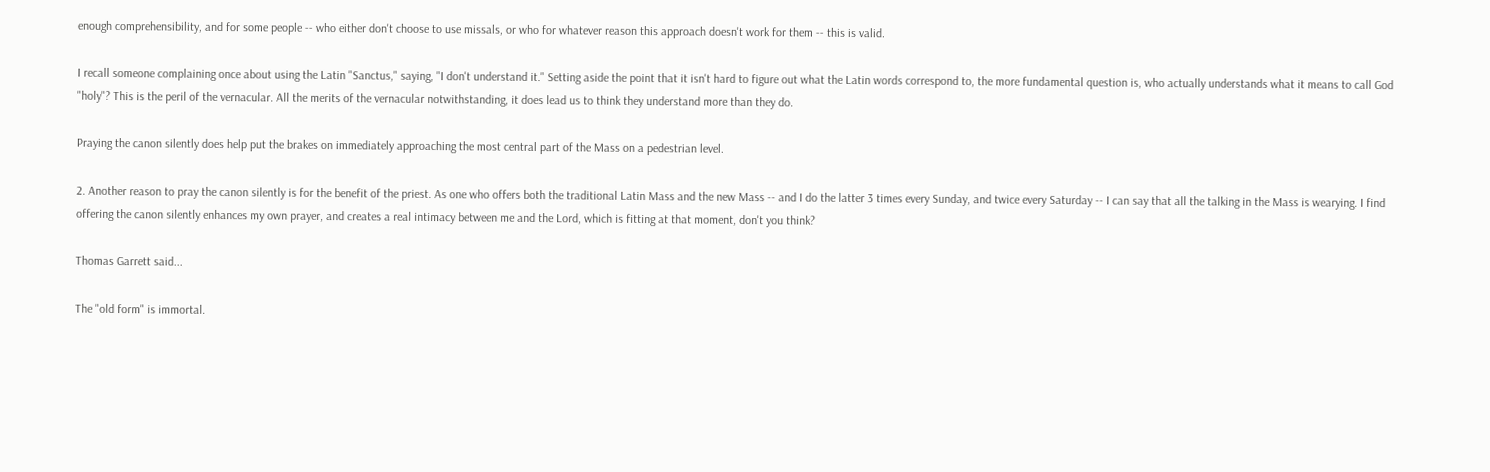enough comprehensibility, and for some people -- who either don't choose to use missals, or who for whatever reason this approach doesn't work for them -- this is valid.

I recall someone complaining once about using the Latin "Sanctus," saying, "I don't understand it." Setting aside the point that it isn't hard to figure out what the Latin words correspond to, the more fundamental question is, who actually understands what it means to call God "holy"? This is the peril of the vernacular. All the merits of the vernacular notwithstanding, it does lead us to think they understand more than they do.

Praying the canon silently does help put the brakes on immediately approaching the most central part of the Mass on a pedestrian level.

2. Another reason to pray the canon silently is for the benefit of the priest. As one who offers both the traditional Latin Mass and the new Mass -- and I do the latter 3 times every Sunday, and twice every Saturday -- I can say that all the talking in the Mass is wearying. I find offering the canon silently enhances my own prayer, and creates a real intimacy between me and the Lord, which is fitting at that moment, don't you think?

Thomas Garrett said...

The "old form" is immortal.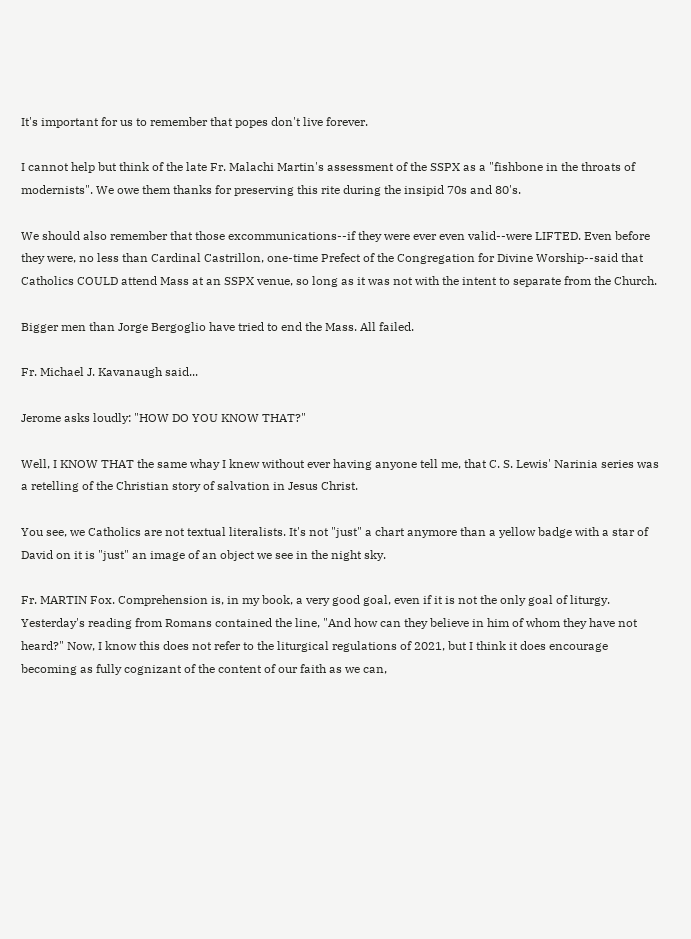It's important for us to remember that popes don't live forever.

I cannot help but think of the late Fr. Malachi Martin's assessment of the SSPX as a "fishbone in the throats of modernists". We owe them thanks for preserving this rite during the insipid 70s and 80's.

We should also remember that those excommunications--if they were ever even valid--were LIFTED. Even before they were, no less than Cardinal Castrillon, one-time Prefect of the Congregation for Divine Worship--said that Catholics COULD attend Mass at an SSPX venue, so long as it was not with the intent to separate from the Church.

Bigger men than Jorge Bergoglio have tried to end the Mass. All failed.

Fr. Michael J. Kavanaugh said...

Jerome asks loudly: "HOW DO YOU KNOW THAT?"

Well, I KNOW THAT the same whay I knew without ever having anyone tell me, that C. S. Lewis' Narinia series was a retelling of the Christian story of salvation in Jesus Christ.

You see, we Catholics are not textual literalists. It's not "just" a chart anymore than a yellow badge with a star of David on it is "just" an image of an object we see in the night sky.

Fr. MARTIN Fox. Comprehension is, in my book, a very good goal, even if it is not the only goal of liturgy. Yesterday's reading from Romans contained the line, "And how can they believe in him of whom they have not heard?" Now, I know this does not refer to the liturgical regulations of 2021, but I think it does encourage becoming as fully cognizant of the content of our faith as we can,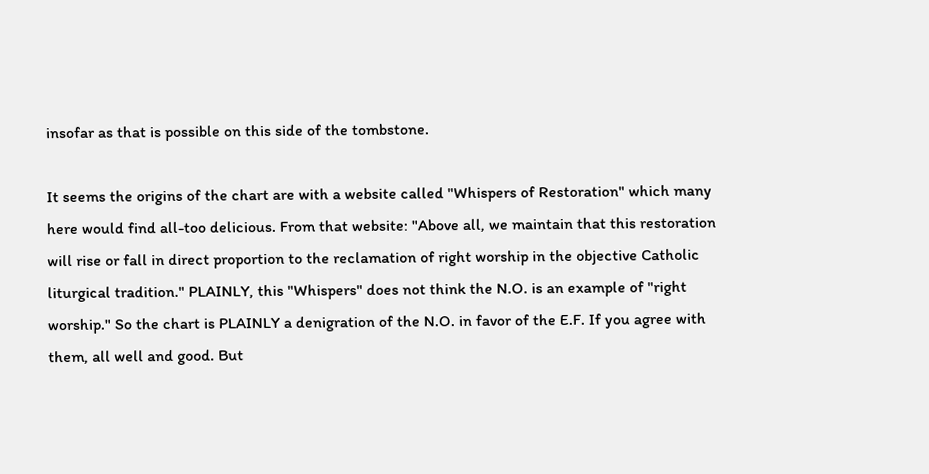insofar as that is possible on this side of the tombstone.

It seems the origins of the chart are with a website called "Whispers of Restoration" which many here would find all-too delicious. From that website: "Above all, we maintain that this restoration will rise or fall in direct proportion to the reclamation of right worship in the objective Catholic liturgical tradition." PLAINLY, this "Whispers" does not think the N.O. is an example of "right worship." So the chart is PLAINLY a denigration of the N.O. in favor of the E.F. If you agree with them, all well and good. But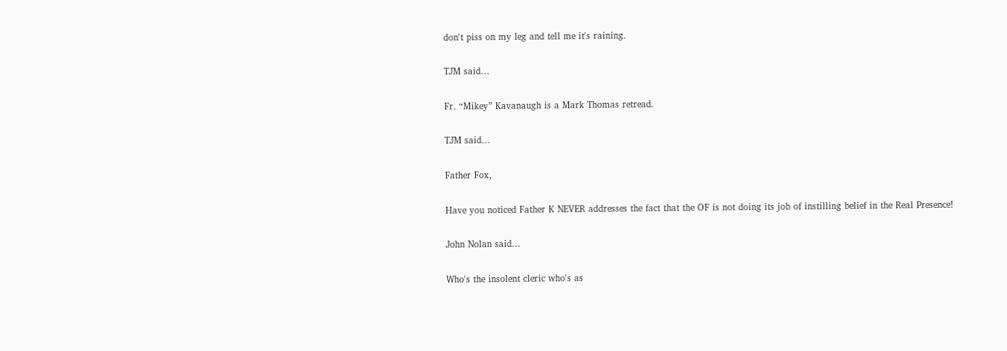don't piss on my leg and tell me it's raining.

TJM said...

Fr. “Mikey” Kavanaugh is a Mark Thomas retread.

TJM said...

Father Fox,

Have you noticed Father K NEVER addresses the fact that the OF is not doing its job of instilling belief in the Real Presence!

John Nolan said...

Who's the insolent cleric who's as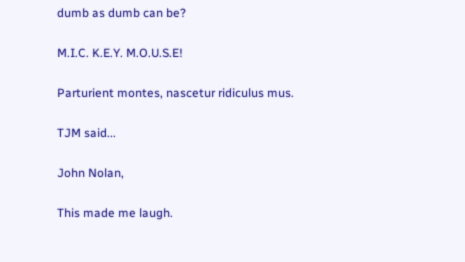dumb as dumb can be?

M.I.C. K.E.Y. M.O.U.S.E!

Parturient montes, nascetur ridiculus mus.

TJM said...

John Nolan,

This made me laugh.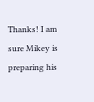Thanks! I am sure Mikey is preparing his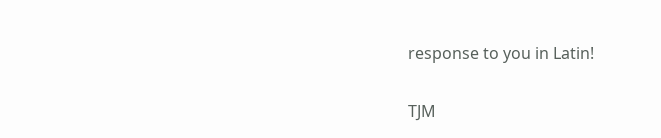response to you in Latin!

TJM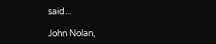said...

John Nolan,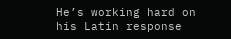He’s working hard on his Latin response